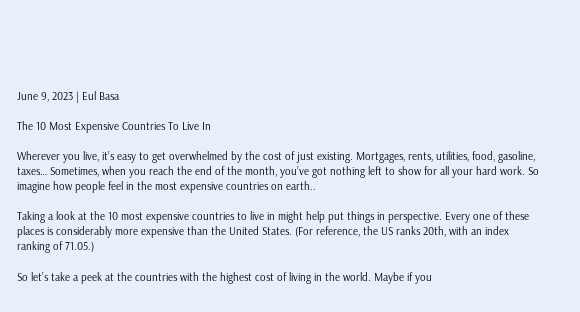June 9, 2023 | Eul Basa

The 10 Most Expensive Countries To Live In

Wherever you live, it’s easy to get overwhelmed by the cost of just existing. Mortgages, rents, utilities, food, gasoline, taxes… Sometimes, when you reach the end of the month, you’ve got nothing left to show for all your hard work. So imagine how people feel in the most expensive countries on earth..

Taking a look at the 10 most expensive countries to live in might help put things in perspective. Every one of these places is considerably more expensive than the United States. (For reference, the US ranks 20th, with an index ranking of 71.05.)

So let’s take a peek at the countries with the highest cost of living in the world. Maybe if you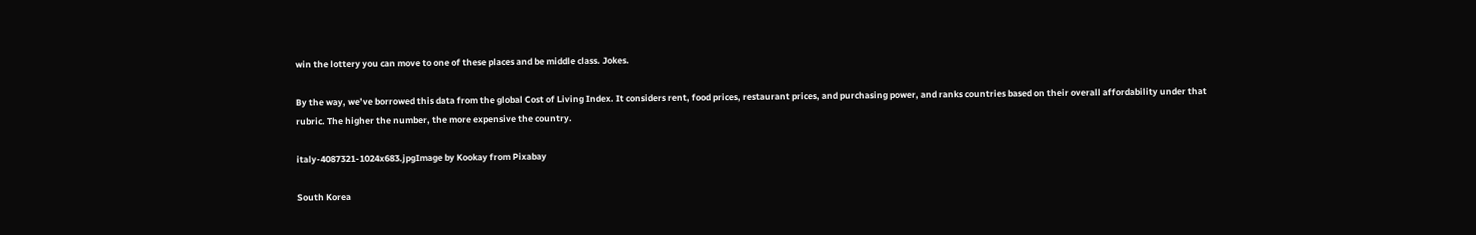win the lottery you can move to one of these places and be middle class. Jokes.

By the way, we’ve borrowed this data from the global Cost of Living Index. It considers rent, food prices, restaurant prices, and purchasing power, and ranks countries based on their overall affordability under that rubric. The higher the number, the more expensive the country.

italy-4087321-1024x683.jpgImage by Kookay from Pixabay

South Korea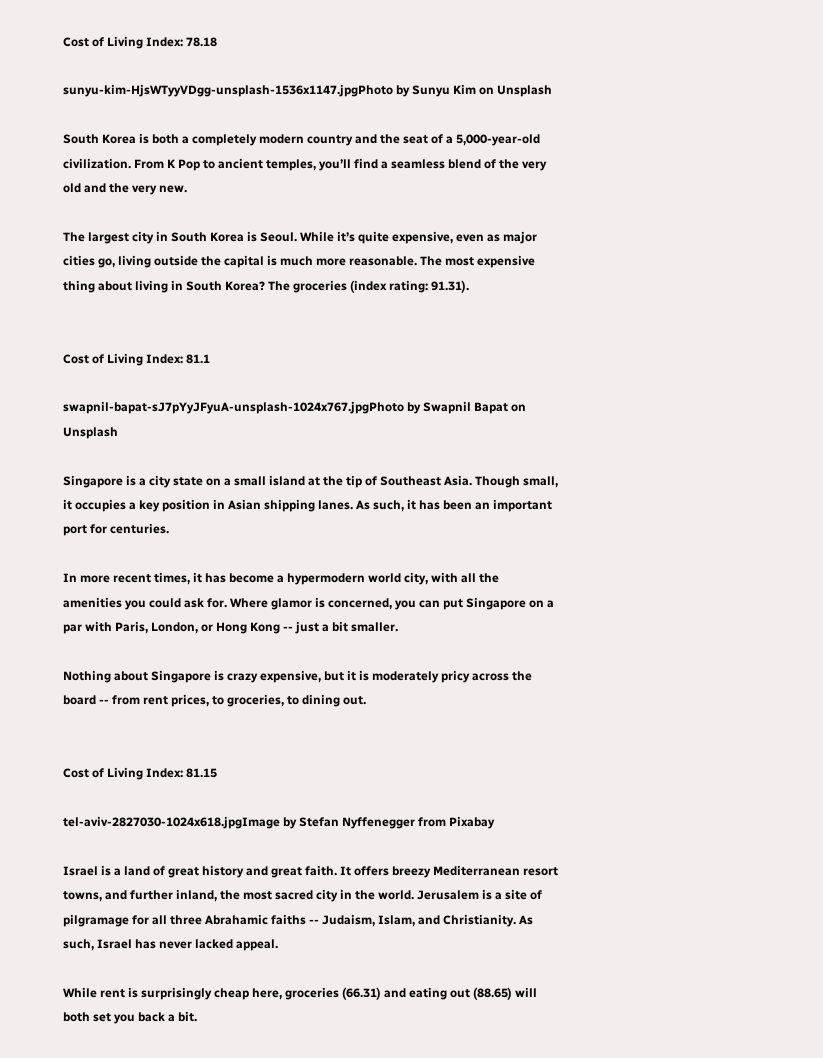Cost of Living Index: 78.18

sunyu-kim-HjsWTyyVDgg-unsplash-1536x1147.jpgPhoto by Sunyu Kim on Unsplash

South Korea is both a completely modern country and the seat of a 5,000-year-old civilization. From K Pop to ancient temples, you’ll find a seamless blend of the very old and the very new.

The largest city in South Korea is Seoul. While it’s quite expensive, even as major cities go, living outside the capital is much more reasonable. The most expensive thing about living in South Korea? The groceries (index rating: 91.31).


Cost of Living Index: 81.1

swapnil-bapat-sJ7pYyJFyuA-unsplash-1024x767.jpgPhoto by Swapnil Bapat on Unsplash

Singapore is a city state on a small island at the tip of Southeast Asia. Though small, it occupies a key position in Asian shipping lanes. As such, it has been an important port for centuries.

In more recent times, it has become a hypermodern world city, with all the amenities you could ask for. Where glamor is concerned, you can put Singapore on a par with Paris, London, or Hong Kong -- just a bit smaller.

Nothing about Singapore is crazy expensive, but it is moderately pricy across the board -- from rent prices, to groceries, to dining out.


Cost of Living Index: 81.15

tel-aviv-2827030-1024x618.jpgImage by Stefan Nyffenegger from Pixabay

Israel is a land of great history and great faith. It offers breezy Mediterranean resort towns, and further inland, the most sacred city in the world. Jerusalem is a site of pilgramage for all three Abrahamic faiths -- Judaism, Islam, and Christianity. As such, Israel has never lacked appeal.

While rent is surprisingly cheap here, groceries (66.31) and eating out (88.65) will both set you back a bit.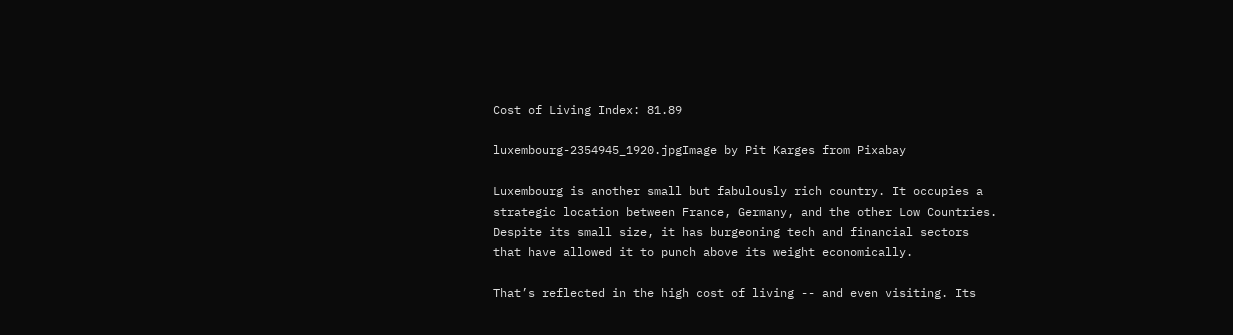Cost of Living Index: 81.89

luxembourg-2354945_1920.jpgImage by Pit Karges from Pixabay

Luxembourg is another small but fabulously rich country. It occupies a strategic location between France, Germany, and the other Low Countries. Despite its small size, it has burgeoning tech and financial sectors that have allowed it to punch above its weight economically.

That’s reflected in the high cost of living -- and even visiting. Its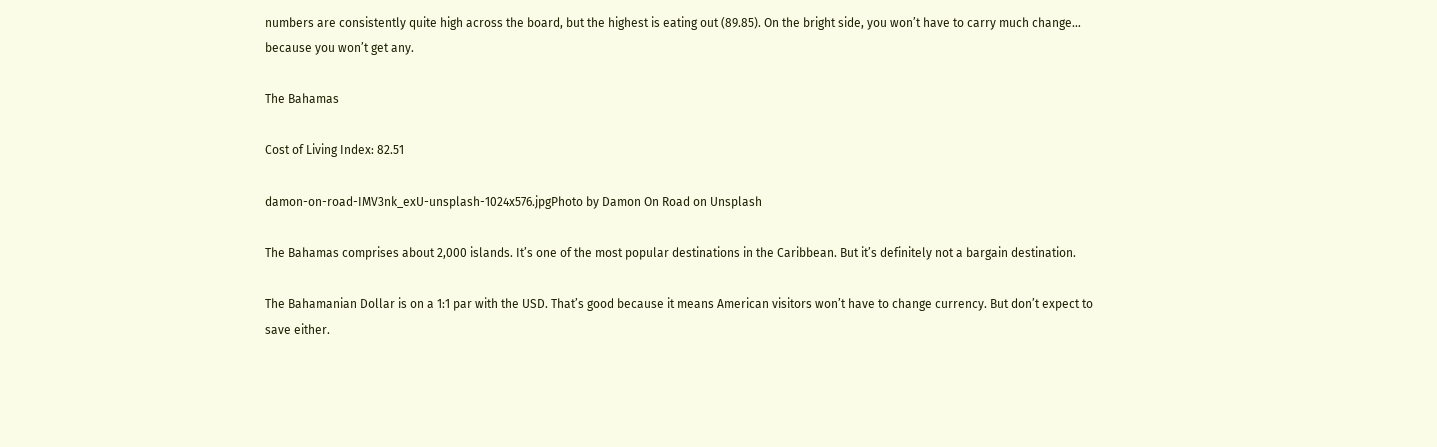numbers are consistently quite high across the board, but the highest is eating out (89.85). On the bright side, you won’t have to carry much change… because you won’t get any.

The Bahamas

Cost of Living Index: 82.51

damon-on-road-IMV3nk_exU-unsplash-1024x576.jpgPhoto by Damon On Road on Unsplash

The Bahamas comprises about 2,000 islands. It’s one of the most popular destinations in the Caribbean. But it’s definitely not a bargain destination.

The Bahamanian Dollar is on a 1:1 par with the USD. That’s good because it means American visitors won’t have to change currency. But don’t expect to save either.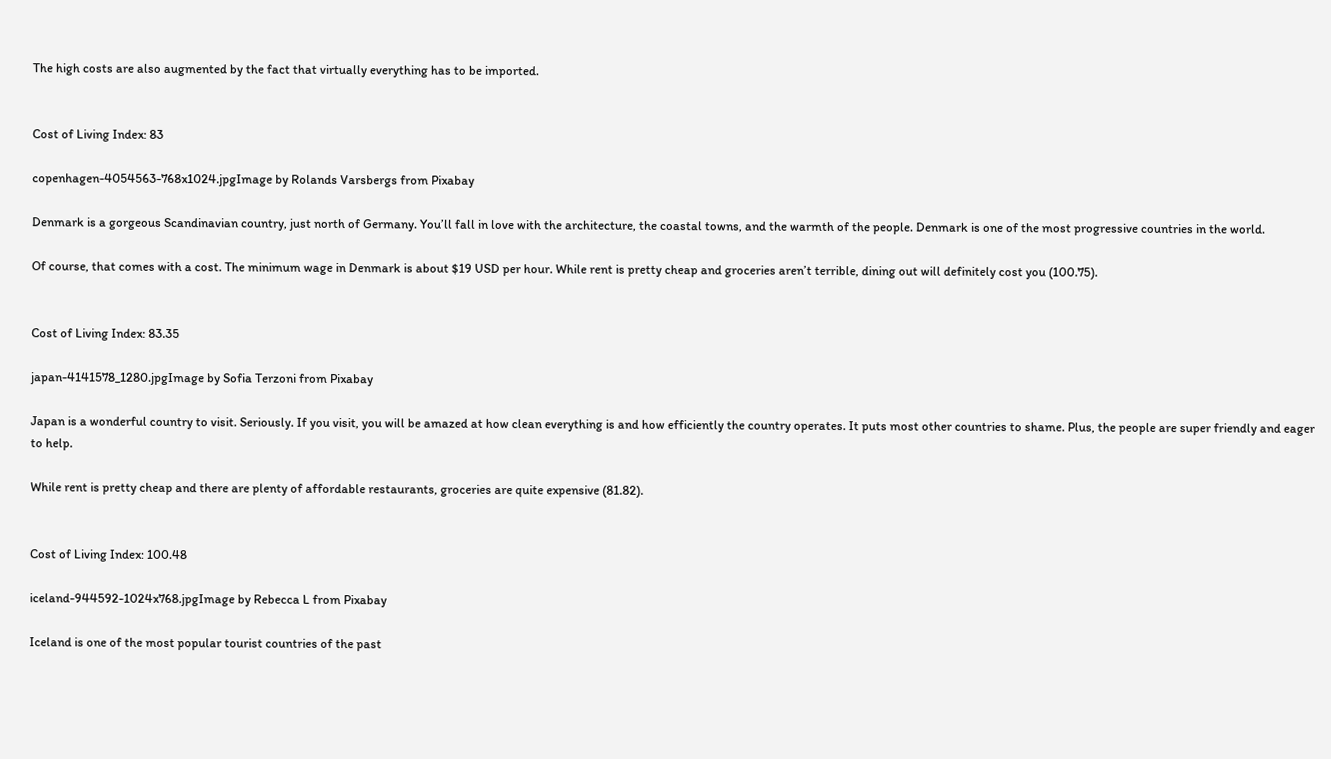The high costs are also augmented by the fact that virtually everything has to be imported.


Cost of Living Index: 83

copenhagen-4054563-768x1024.jpgImage by Rolands Varsbergs from Pixabay

Denmark is a gorgeous Scandinavian country, just north of Germany. You’ll fall in love with the architecture, the coastal towns, and the warmth of the people. Denmark is one of the most progressive countries in the world.

Of course, that comes with a cost. The minimum wage in Denmark is about $19 USD per hour. While rent is pretty cheap and groceries aren’t terrible, dining out will definitely cost you (100.75).


Cost of Living Index: 83.35

japan-4141578_1280.jpgImage by Sofia Terzoni from Pixabay

Japan is a wonderful country to visit. Seriously. If you visit, you will be amazed at how clean everything is and how efficiently the country operates. It puts most other countries to shame. Plus, the people are super friendly and eager to help.

While rent is pretty cheap and there are plenty of affordable restaurants, groceries are quite expensive (81.82).


Cost of Living Index: 100.48

iceland-944592-1024x768.jpgImage by Rebecca L from Pixabay

Iceland is one of the most popular tourist countries of the past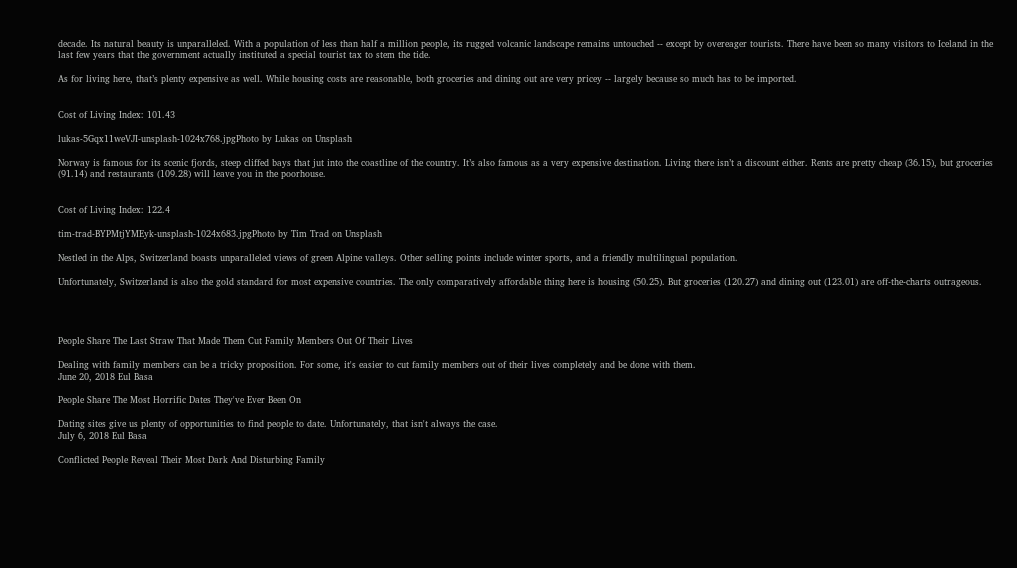decade. Its natural beauty is unparalleled. With a population of less than half a million people, its rugged volcanic landscape remains untouched -- except by overeager tourists. There have been so many visitors to Iceland in the last few years that the government actually instituted a special tourist tax to stem the tide.

As for living here, that’s plenty expensive as well. While housing costs are reasonable, both groceries and dining out are very pricey -- largely because so much has to be imported.


Cost of Living Index: 101.43

lukas-5Gqx11weVJI-unsplash-1024x768.jpgPhoto by Lukas on Unsplash

Norway is famous for its scenic fjords, steep cliffed bays that jut into the coastline of the country. It’s also famous as a very expensive destination. Living there isn’t a discount either. Rents are pretty cheap (36.15), but groceries (91.14) and restaurants (109.28) will leave you in the poorhouse.


Cost of Living Index: 122.4

tim-trad-BYPMtjYMEyk-unsplash-1024x683.jpgPhoto by Tim Trad on Unsplash

Nestled in the Alps, Switzerland boasts unparalleled views of green Alpine valleys. Other selling points include winter sports, and a friendly multilingual population.

Unfortunately, Switzerland is also the gold standard for most expensive countries. The only comparatively affordable thing here is housing (50.25). But groceries (120.27) and dining out (123.01) are off-the-charts outrageous.




People Share The Last Straw That Made Them Cut Family Members Out Of Their Lives

Dealing with family members can be a tricky proposition. For some, it's easier to cut family members out of their lives completely and be done with them.
June 20, 2018 Eul Basa

People Share The Most Horrific Dates They've Ever Been On

Dating sites give us plenty of opportunities to find people to date. Unfortunately, that isn't always the case.
July 6, 2018 Eul Basa

Conflicted People Reveal Their Most Dark And Disturbing Family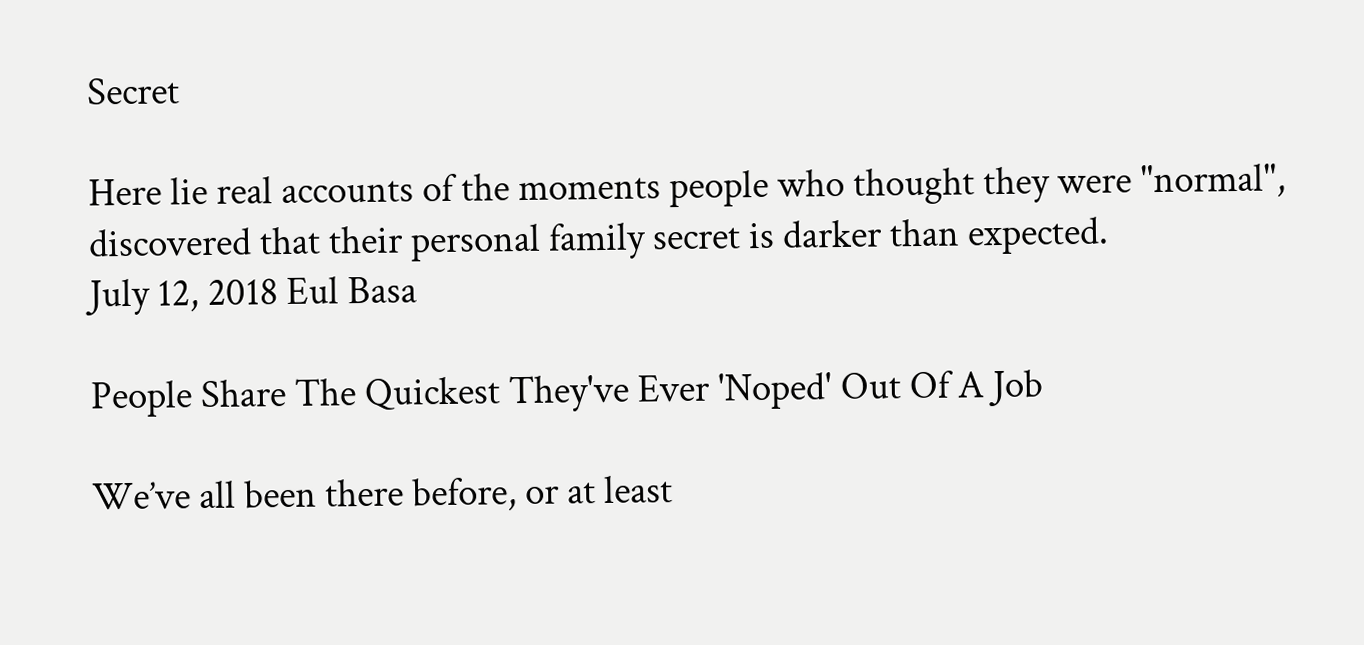Secret

Here lie real accounts of the moments people who thought they were "normal", discovered that their personal family secret is darker than expected.
July 12, 2018 Eul Basa

People Share The Quickest They've Ever 'Noped' Out Of A Job

We’ve all been there before, or at least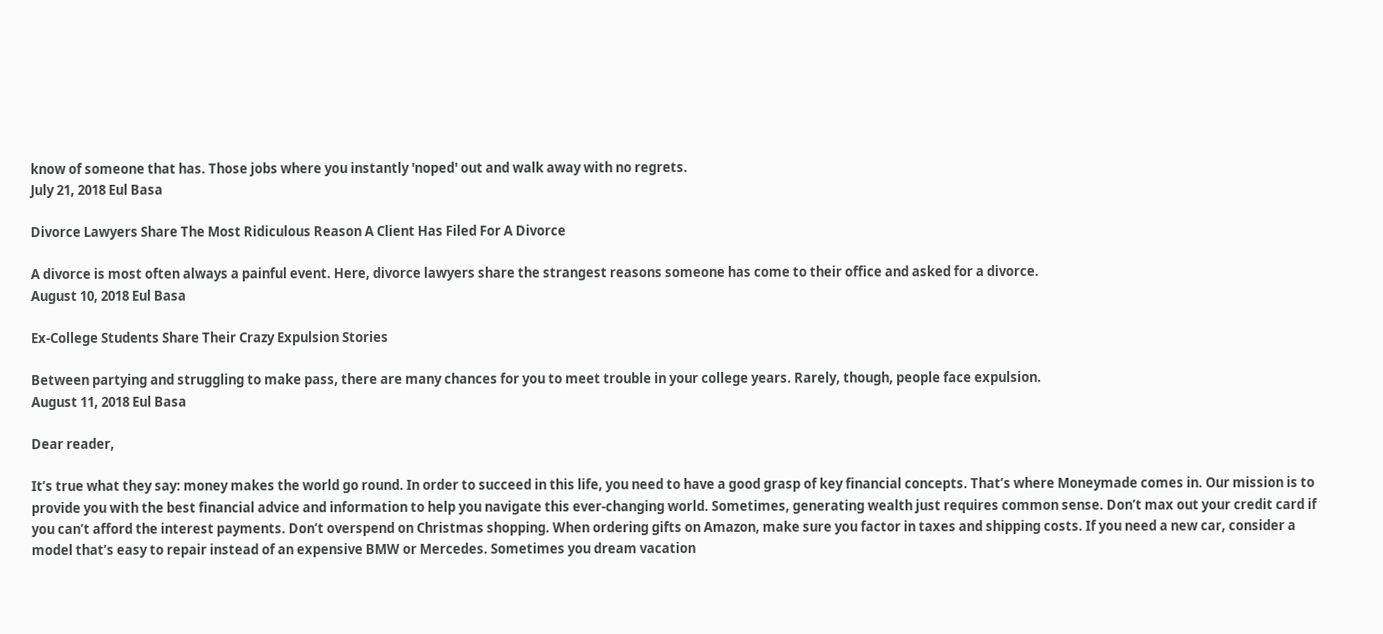know of someone that has. Those jobs where you instantly 'noped' out and walk away with no regrets.
July 21, 2018 Eul Basa

Divorce Lawyers Share The Most Ridiculous Reason A Client Has Filed For A Divorce

A divorce is most often always a painful event. Here, divorce lawyers share the strangest reasons someone has come to their office and asked for a divorce.
August 10, 2018 Eul Basa

Ex-College Students Share Their Crazy Expulsion Stories

Between partying and struggling to make pass, there are many chances for you to meet trouble in your college years. Rarely, though, people face expulsion.
August 11, 2018 Eul Basa

Dear reader,

It’s true what they say: money makes the world go round. In order to succeed in this life, you need to have a good grasp of key financial concepts. That’s where Moneymade comes in. Our mission is to provide you with the best financial advice and information to help you navigate this ever-changing world. Sometimes, generating wealth just requires common sense. Don’t max out your credit card if you can’t afford the interest payments. Don’t overspend on Christmas shopping. When ordering gifts on Amazon, make sure you factor in taxes and shipping costs. If you need a new car, consider a model that’s easy to repair instead of an expensive BMW or Mercedes. Sometimes you dream vacation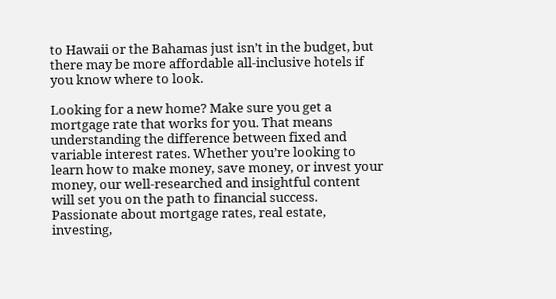to Hawaii or the Bahamas just isn’t in the budget, but there may be more affordable all-inclusive hotels if you know where to look.

Looking for a new home? Make sure you get a mortgage rate that works for you. That means understanding the difference between fixed and variable interest rates. Whether you’re looking to learn how to make money, save money, or invest your money, our well-researched and insightful content will set you on the path to financial success. Passionate about mortgage rates, real estate, investing,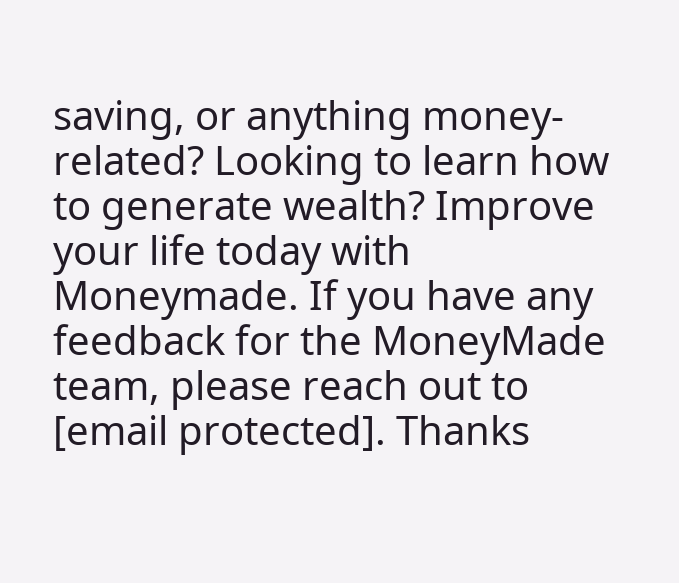saving, or anything money-related? Looking to learn how to generate wealth? Improve your life today with Moneymade. If you have any feedback for the MoneyMade team, please reach out to [email protected]. Thanks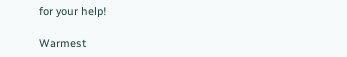for your help!

Warmest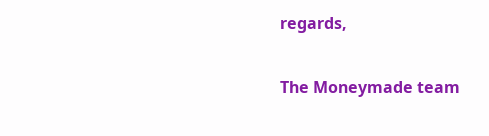regards,

The Moneymade team